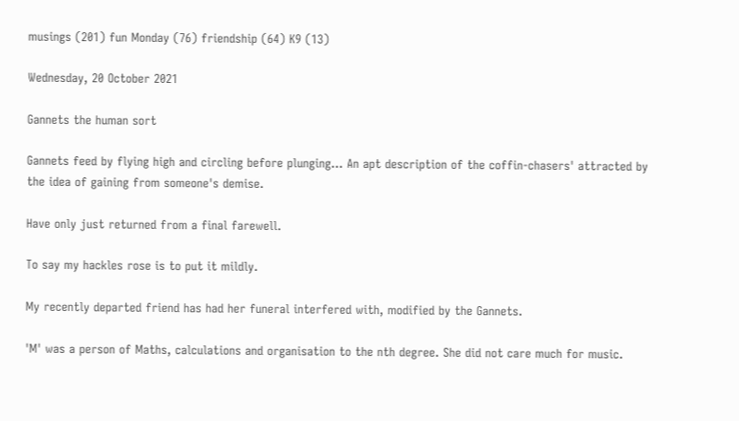musings (201) fun Monday (76) friendship (64) K9 (13)

Wednesday, 20 October 2021

Gannets the human sort

Gannets feed by flying high and circling before plunging... An apt description of the coffin-chasers' attracted by the idea of gaining from someone's demise.

Have only just returned from a final farewell.

To say my hackles rose is to put it mildly.

My recently departed friend has had her funeral interfered with, modified by the Gannets.

'M' was a person of Maths, calculations and organisation to the nth degree. She did not care much for music.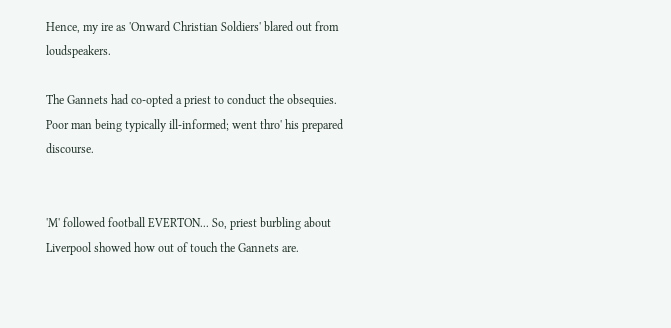Hence, my ire as 'Onward Christian Soldiers' blared out from loudspeakers.

The Gannets had co-opted a priest to conduct the obsequies. Poor man being typically ill-informed; went thro' his prepared discourse.


'M' followed football EVERTON... So, priest burbling about Liverpool showed how out of touch the Gannets are.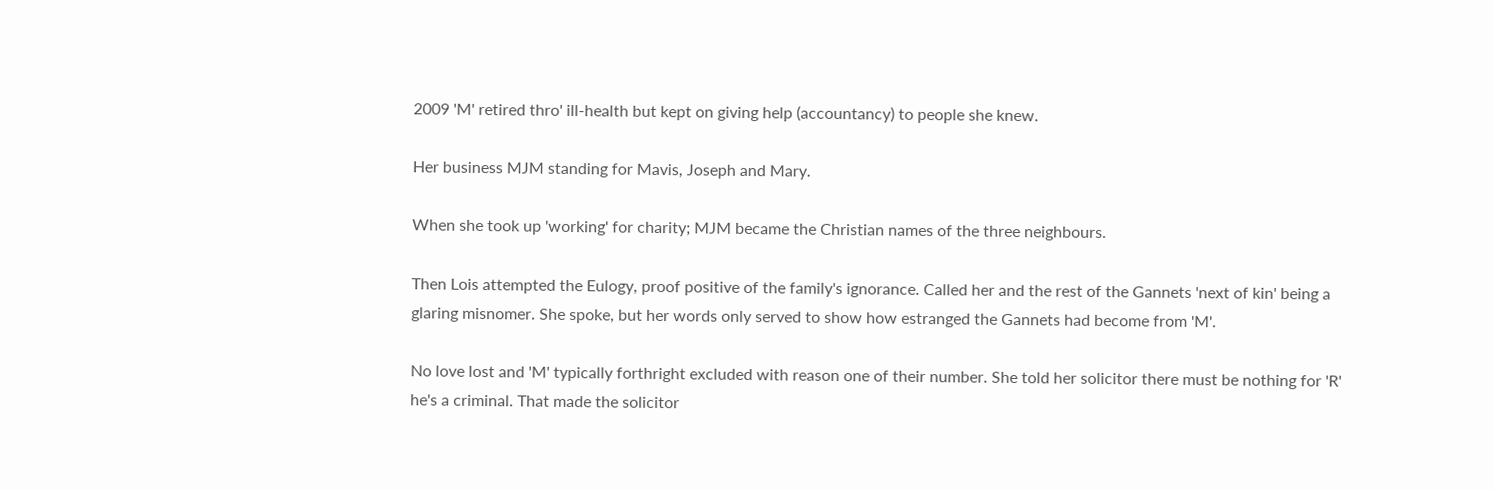2009 'M' retired thro' ill-health but kept on giving help (accountancy) to people she knew.

Her business MJM standing for Mavis, Joseph and Mary.

When she took up 'working' for charity; MJM became the Christian names of the three neighbours.

Then Lois attempted the Eulogy, proof positive of the family's ignorance. Called her and the rest of the Gannets 'next of kin' being a glaring misnomer. She spoke, but her words only served to show how estranged the Gannets had become from 'M'.

No love lost and 'M' typically forthright excluded with reason one of their number. She told her solicitor there must be nothing for 'R' he's a criminal. That made the solicitor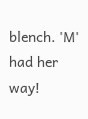blench. 'M' had her way!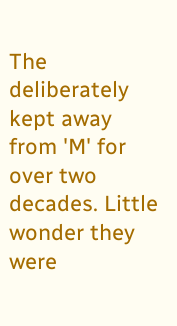The  deliberately kept away from 'M' for over two decades. Little wonder they were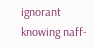ignorant knowing naff-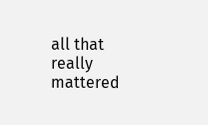all that really mattered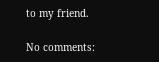to my friend.

No comments: